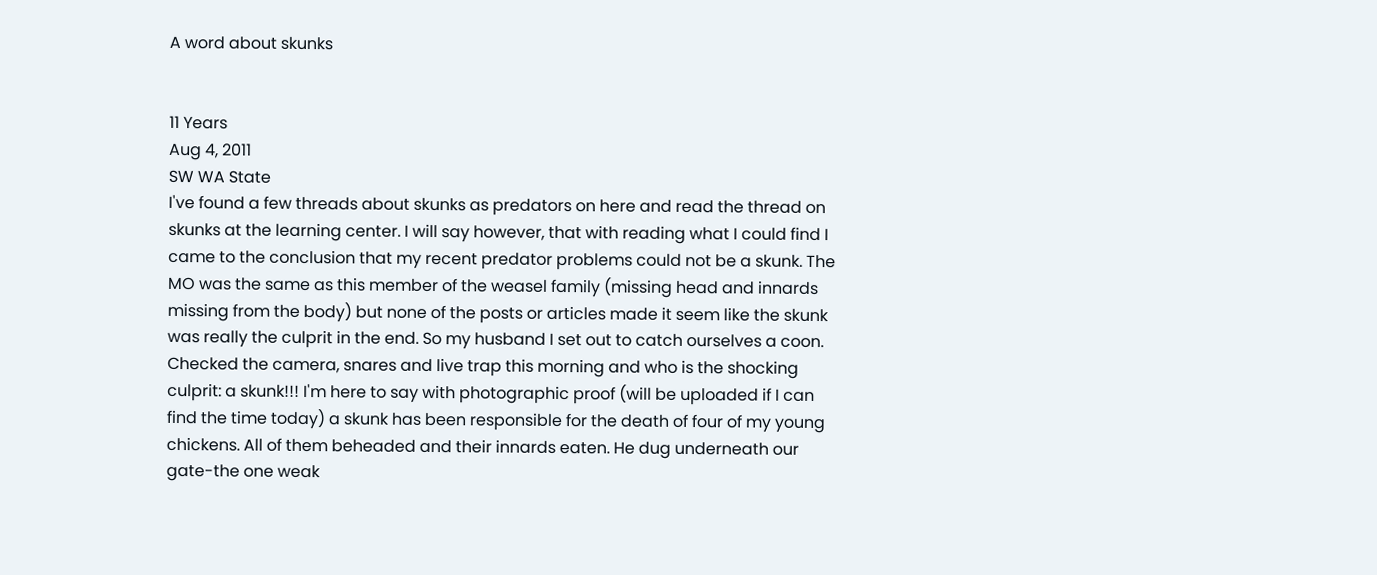A word about skunks


11 Years
Aug 4, 2011
SW WA State
I've found a few threads about skunks as predators on here and read the thread on skunks at the learning center. I will say however, that with reading what I could find I came to the conclusion that my recent predator problems could not be a skunk. The MO was the same as this member of the weasel family (missing head and innards missing from the body) but none of the posts or articles made it seem like the skunk was really the culprit in the end. So my husband I set out to catch ourselves a coon. Checked the camera, snares and live trap this morning and who is the shocking culprit: a skunk!!! I'm here to say with photographic proof (will be uploaded if I can find the time today) a skunk has been responsible for the death of four of my young chickens. All of them beheaded and their innards eaten. He dug underneath our gate-the one weak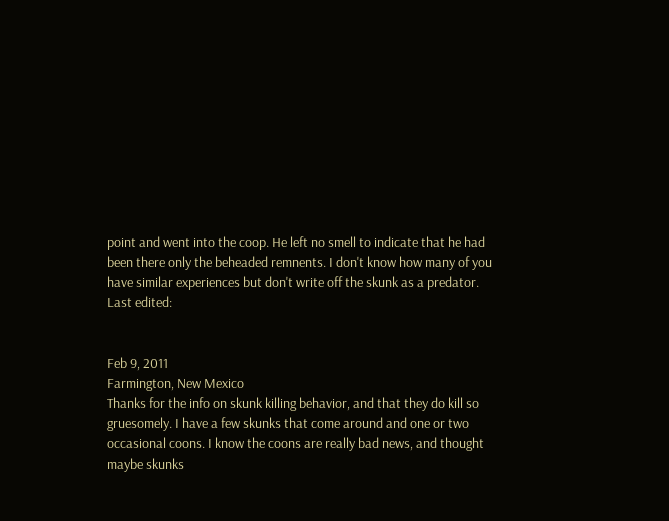point and went into the coop. He left no smell to indicate that he had been there only the beheaded remnents. I don't know how many of you have similar experiences but don't write off the skunk as a predator.
Last edited:


Feb 9, 2011
Farmington, New Mexico
Thanks for the info on skunk killing behavior, and that they do kill so gruesomely. I have a few skunks that come around and one or two occasional coons. I know the coons are really bad news, and thought maybe skunks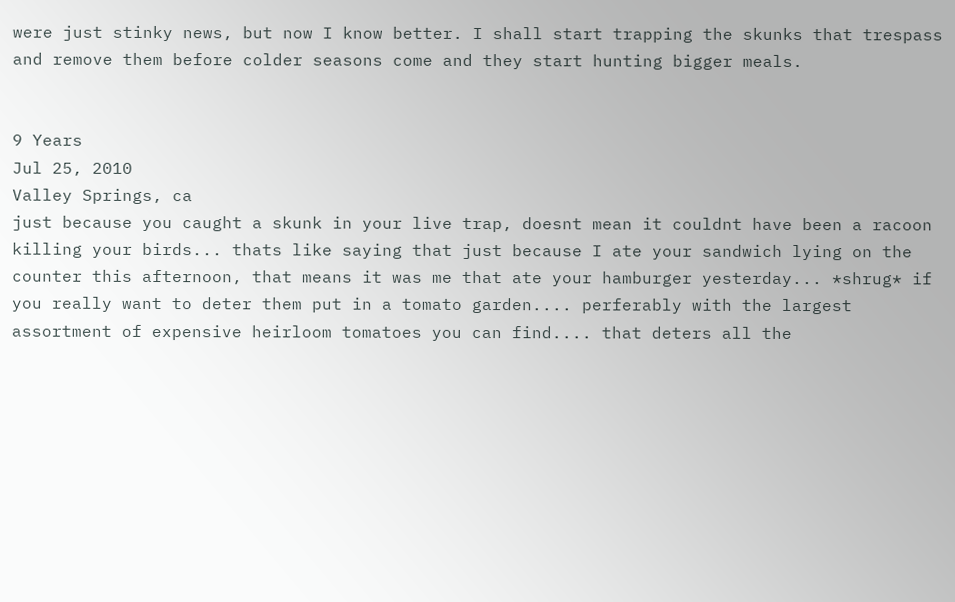were just stinky news, but now I know better. I shall start trapping the skunks that trespass and remove them before colder seasons come and they start hunting bigger meals.


9 Years
Jul 25, 2010
Valley Springs, ca
just because you caught a skunk in your live trap, doesnt mean it couldnt have been a racoon killing your birds... thats like saying that just because I ate your sandwich lying on the counter this afternoon, that means it was me that ate your hamburger yesterday... *shrug* if you really want to deter them put in a tomato garden.... perferably with the largest assortment of expensive heirloom tomatoes you can find.... that deters all the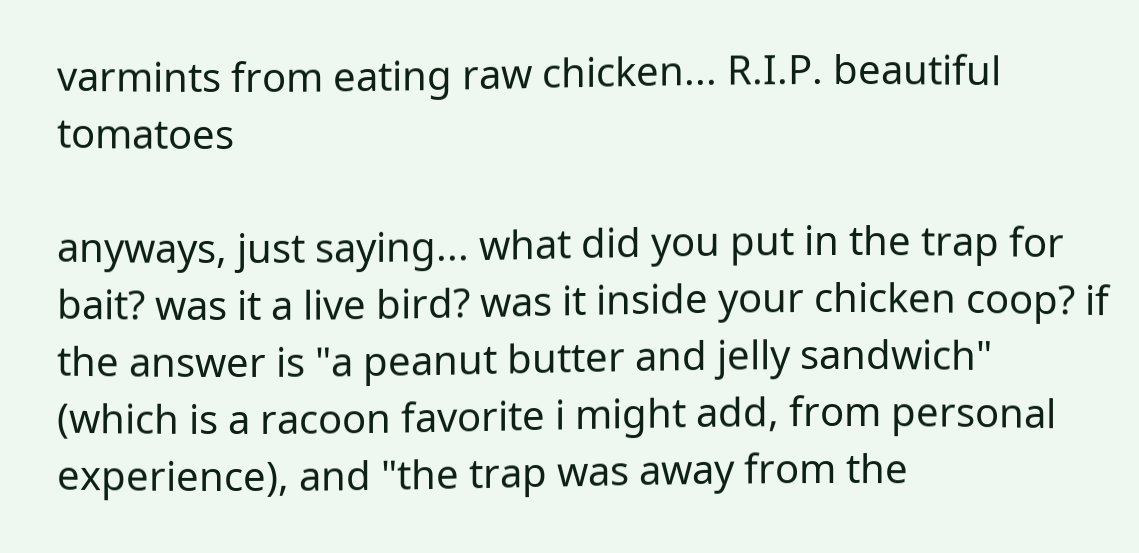varmints from eating raw chicken... R.I.P. beautiful tomatoes

anyways, just saying... what did you put in the trap for bait? was it a live bird? was it inside your chicken coop? if the answer is "a peanut butter and jelly sandwich" (which is a racoon favorite i might add, from personal experience), and "the trap was away from the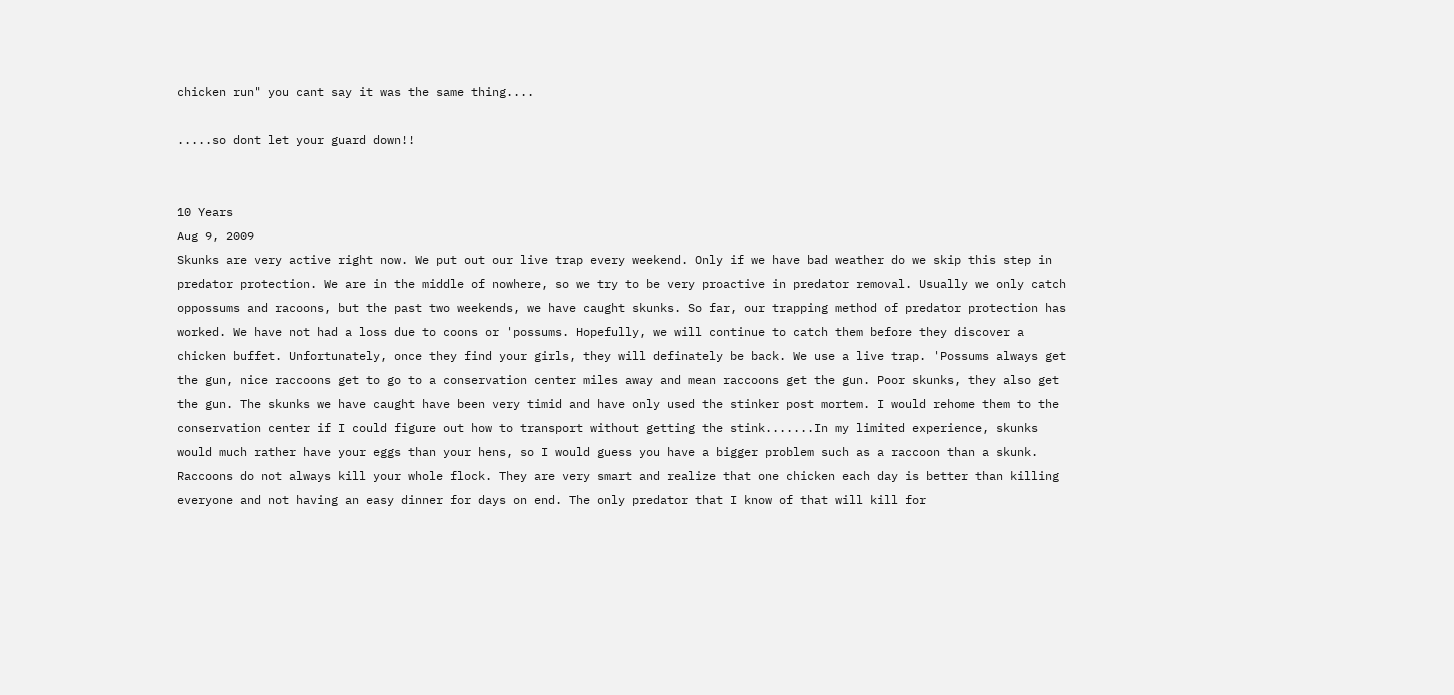chicken run" you cant say it was the same thing....

.....so dont let your guard down!!


10 Years
Aug 9, 2009
Skunks are very active right now. We put out our live trap every weekend. Only if we have bad weather do we skip this step in predator protection. We are in the middle of nowhere, so we try to be very proactive in predator removal. Usually we only catch oppossums and racoons, but the past two weekends, we have caught skunks. So far, our trapping method of predator protection has worked. We have not had a loss due to coons or 'possums. Hopefully, we will continue to catch them before they discover a chicken buffet. Unfortunately, once they find your girls, they will definately be back. We use a live trap. 'Possums always get the gun, nice raccoons get to go to a conservation center miles away and mean raccoons get the gun. Poor skunks, they also get the gun. The skunks we have caught have been very timid and have only used the stinker post mortem. I would rehome them to the conservation center if I could figure out how to transport without getting the stink.......In my limited experience, skunks would much rather have your eggs than your hens, so I would guess you have a bigger problem such as a raccoon than a skunk. Raccoons do not always kill your whole flock. They are very smart and realize that one chicken each day is better than killing everyone and not having an easy dinner for days on end. The only predator that I know of that will kill for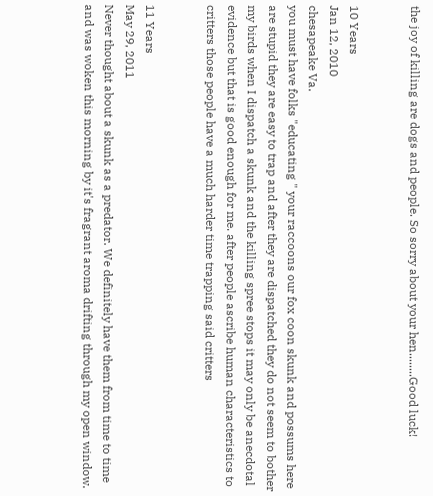the joy of killing are dogs and people. So sorry about your hen........Good luck!


10 Years
Jan 12, 2010
chesapeake Va.
you must have folks "educating " your raccoons our fox coon skunk and possums here are stupid they are easy to trap and after they are dispatched they do not seem to bother my birds when I dispatch a skunk and the killing spree stops it may only be anecdotal evidence but that is good enough for me. after people ascribe human characteristics to critters those people have a much harder time trapping said critters


11 Years
May 29, 2011
Never thought about a skunk as a predator. We definitely have them from time to time and was woken this morning by it's fragrant aroma drifting through my open window.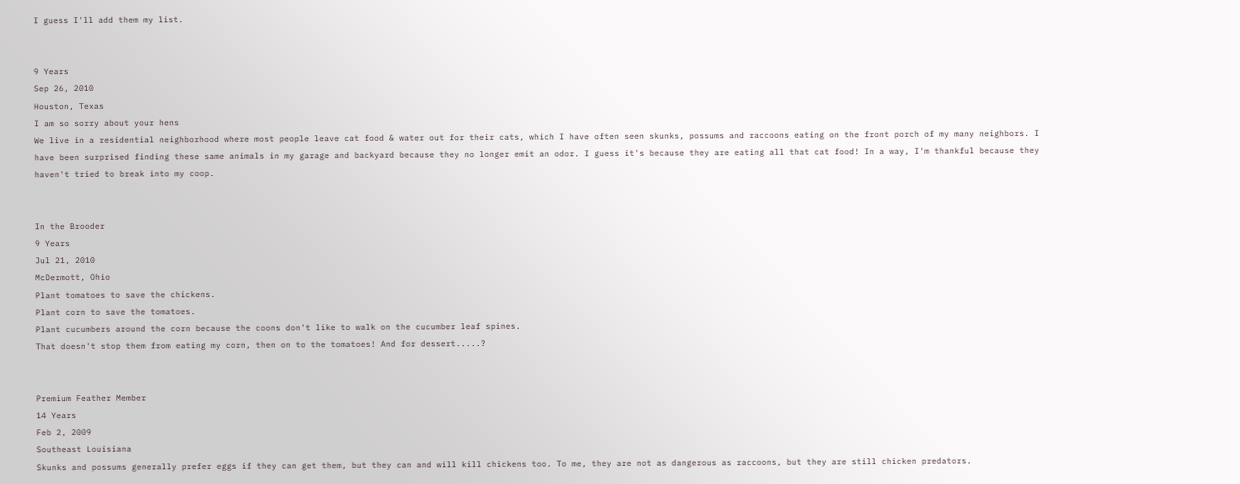I guess I'll add them my list.


9 Years
Sep 26, 2010
Houston, Texas
I am so sorry about your hens
We live in a residential neighborhood where most people leave cat food & water out for their cats, which I have often seen skunks, possums and raccoons eating on the front porch of my many neighbors. I have been surprised finding these same animals in my garage and backyard because they no longer emit an odor. I guess it's because they are eating all that cat food! In a way, I'm thankful because they haven't tried to break into my coop.


In the Brooder
9 Years
Jul 21, 2010
McDermott, Ohio
Plant tomatoes to save the chickens.
Plant corn to save the tomatoes.
Plant cucumbers around the corn because the coons don't like to walk on the cucumber leaf spines.
That doesn't stop them from eating my corn, then on to the tomatoes! And for dessert.....?


Premium Feather Member
14 Years
Feb 2, 2009
Southeast Louisiana
Skunks and possums generally prefer eggs if they can get them, but they can and will kill chickens too. To me, they are not as dangerous as raccoons, but they are still chicken predators.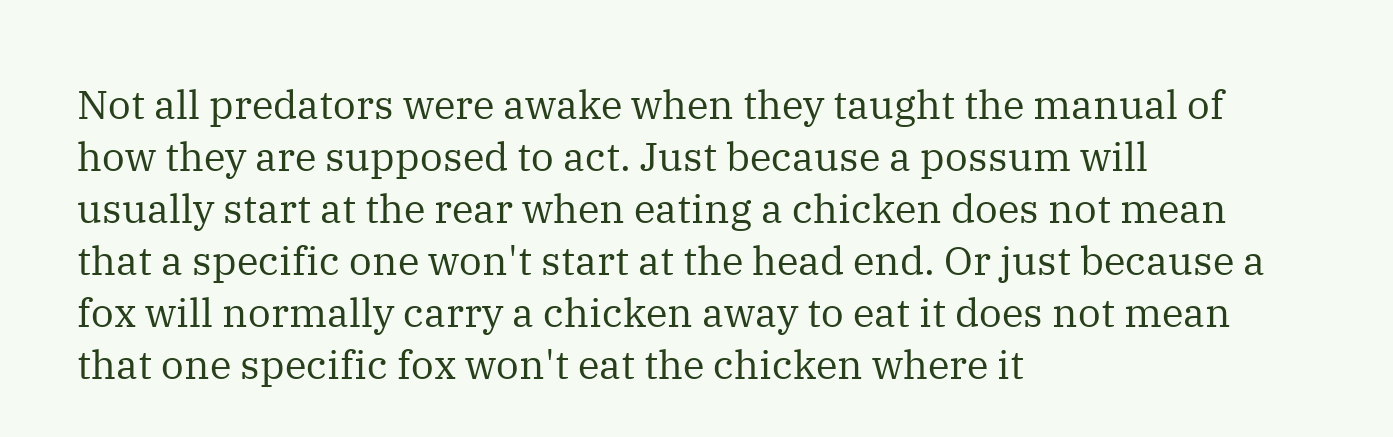Not all predators were awake when they taught the manual of how they are supposed to act. Just because a possum will usually start at the rear when eating a chicken does not mean that a specific one won't start at the head end. Or just because a fox will normally carry a chicken away to eat it does not mean that one specific fox won't eat the chicken where it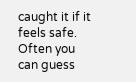caught it if it feels safe. Often you can guess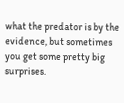what the predator is by the evidence, but sometimes you get some pretty big surprises.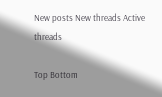New posts New threads Active threads

Top Bottom